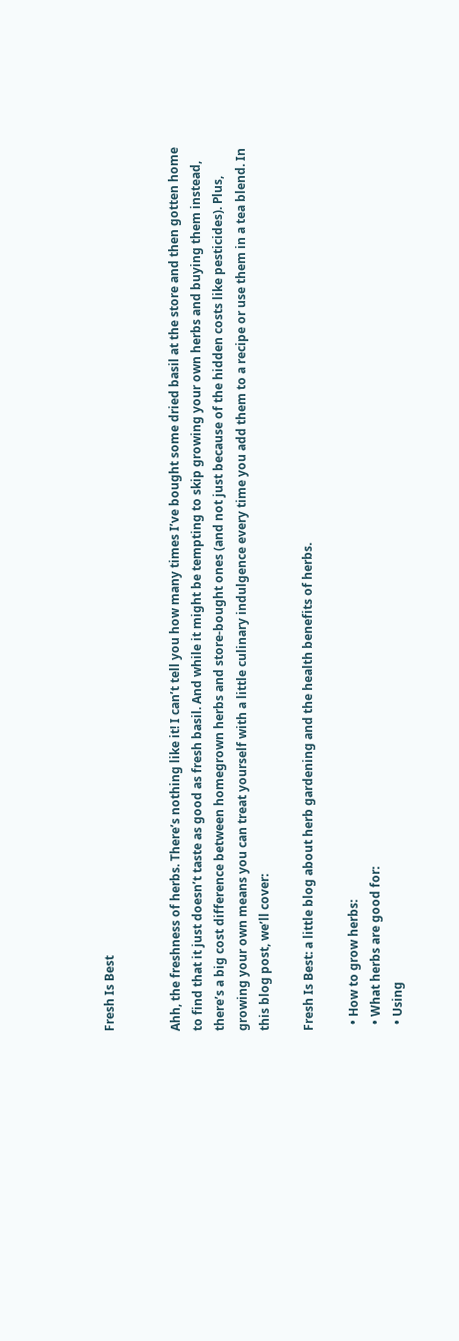Fresh Is Best


Ahh, the freshness of herbs. There’s nothing like it! I can’t tell you how many times I’ve bought some dried basil at the store and then gotten home to find that it just doesn’t taste as good as fresh basil. And while it might be tempting to skip growing your own herbs and buying them instead, there’s a big cost difference between homegrown herbs and store-bought ones (and not just because of the hidden costs like pesticides). Plus, growing your own means you can treat yourself with a little culinary indulgence every time you add them to a recipe or use them in a tea blend. In this blog post, we’ll cover:

Fresh Is Best: a little blog about herb gardening and the health benefits of herbs.

  • How to grow herbs:
  • What herbs are good for:
  • Using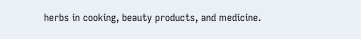herbs in cooking, beauty products, and medicine.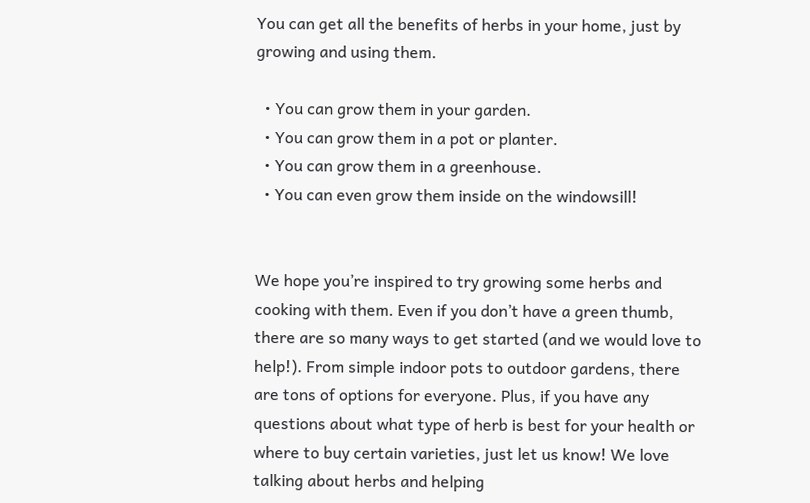You can get all the benefits of herbs in your home, just by growing and using them.

  • You can grow them in your garden.
  • You can grow them in a pot or planter.
  • You can grow them in a greenhouse.
  • You can even grow them inside on the windowsill!


We hope you’re inspired to try growing some herbs and cooking with them. Even if you don’t have a green thumb, there are so many ways to get started (and we would love to help!). From simple indoor pots to outdoor gardens, there are tons of options for everyone. Plus, if you have any questions about what type of herb is best for your health or where to buy certain varieties, just let us know! We love talking about herbs and helping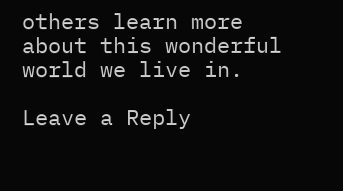others learn more about this wonderful world we live in.

Leave a Reply